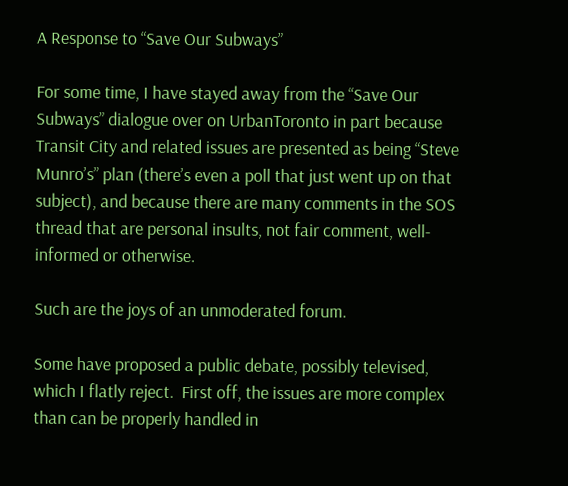A Response to “Save Our Subways”

For some time, I have stayed away from the “Save Our Subways” dialogue over on UrbanToronto in part because Transit City and related issues are presented as being “Steve Munro’s” plan (there’s even a poll that just went up on that subject), and because there are many comments in the SOS thread that are personal insults, not fair comment, well-informed or otherwise.

Such are the joys of an unmoderated forum.

Some have proposed a public debate, possibly televised, which I flatly reject.  First off, the issues are more complex than can be properly handled in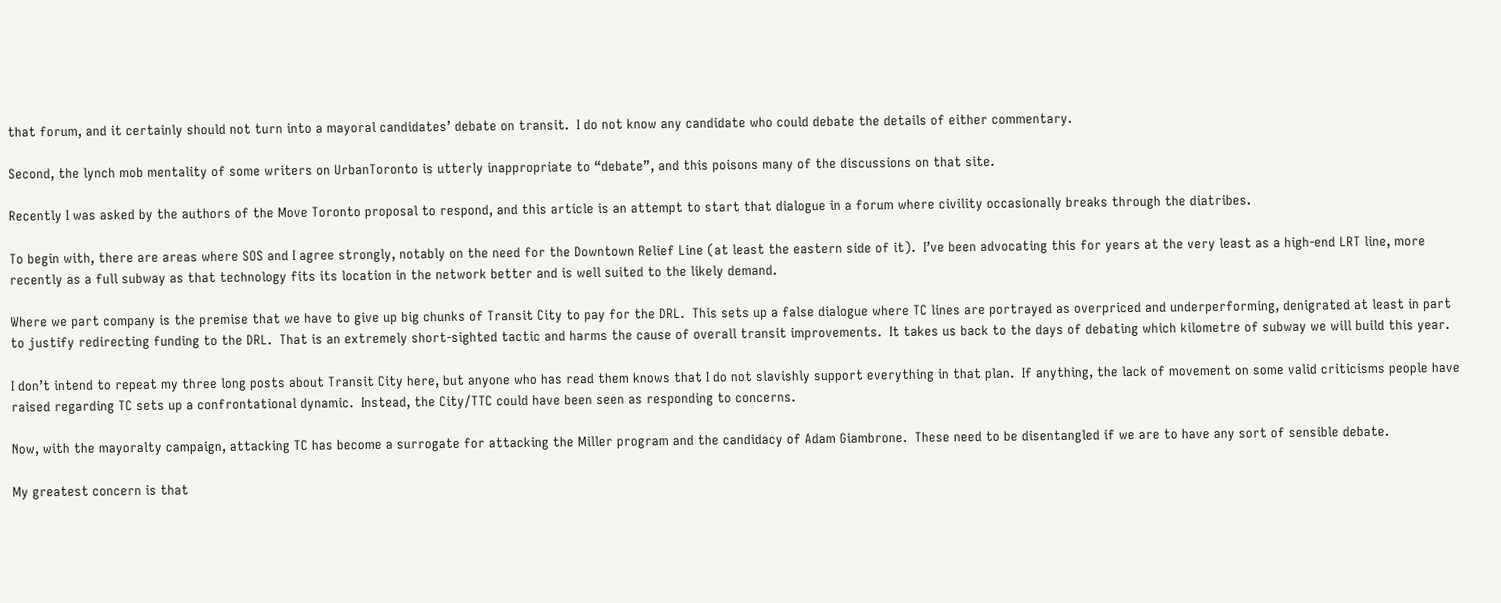that forum, and it certainly should not turn into a mayoral candidates’ debate on transit.  I do not know any candidate who could debate the details of either commentary.

Second, the lynch mob mentality of some writers on UrbanToronto is utterly inappropriate to “debate”, and this poisons many of the discussions on that site.

Recently I was asked by the authors of the Move Toronto proposal to respond, and this article is an attempt to start that dialogue in a forum where civility occasionally breaks through the diatribes.

To begin with, there are areas where SOS and I agree strongly, notably on the need for the Downtown Relief Line (at least the eastern side of it).  I’ve been advocating this for years at the very least as a high-end LRT line, more recently as a full subway as that technology fits its location in the network better and is well suited to the likely demand.

Where we part company is the premise that we have to give up big chunks of Transit City to pay for the DRL.  This sets up a false dialogue where TC lines are portrayed as overpriced and underperforming, denigrated at least in part to justify redirecting funding to the DRL.  That is an extremely short-sighted tactic and harms the cause of overall transit improvements.  It takes us back to the days of debating which kilometre of subway we will build this year.

I don’t intend to repeat my three long posts about Transit City here, but anyone who has read them knows that I do not slavishly support everything in that plan.  If anything, the lack of movement on some valid criticisms people have raised regarding TC sets up a confrontational dynamic.  Instead, the City/TTC could have been seen as responding to concerns.

Now, with the mayoralty campaign, attacking TC has become a surrogate for attacking the Miller program and the candidacy of Adam Giambrone.  These need to be disentangled if we are to have any sort of sensible debate.

My greatest concern is that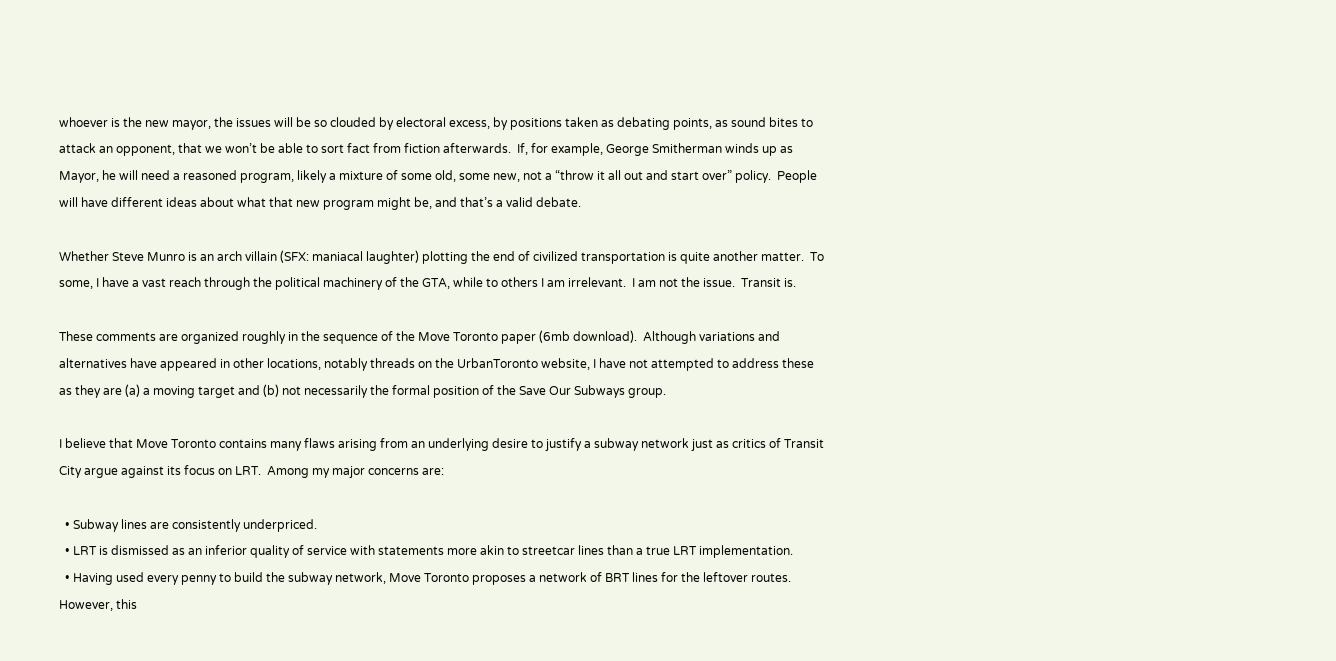whoever is the new mayor, the issues will be so clouded by electoral excess, by positions taken as debating points, as sound bites to attack an opponent, that we won’t be able to sort fact from fiction afterwards.  If, for example, George Smitherman winds up as Mayor, he will need a reasoned program, likely a mixture of some old, some new, not a “throw it all out and start over” policy.  People will have different ideas about what that new program might be, and that’s a valid debate.

Whether Steve Munro is an arch villain (SFX: maniacal laughter) plotting the end of civilized transportation is quite another matter.  To some, I have a vast reach through the political machinery of the GTA, while to others I am irrelevant.  I am not the issue.  Transit is.

These comments are organized roughly in the sequence of the Move Toronto paper (6mb download).  Although variations and alternatives have appeared in other locations, notably threads on the UrbanToronto website, I have not attempted to address these as they are (a) a moving target and (b) not necessarily the formal position of the Save Our Subways group.

I believe that Move Toronto contains many flaws arising from an underlying desire to justify a subway network just as critics of Transit City argue against its focus on LRT.  Among my major concerns are:

  • Subway lines are consistently underpriced.
  • LRT is dismissed as an inferior quality of service with statements more akin to streetcar lines than a true LRT implementation.
  • Having used every penny to build the subway network, Move Toronto proposes a network of BRT lines for the leftover routes. However, this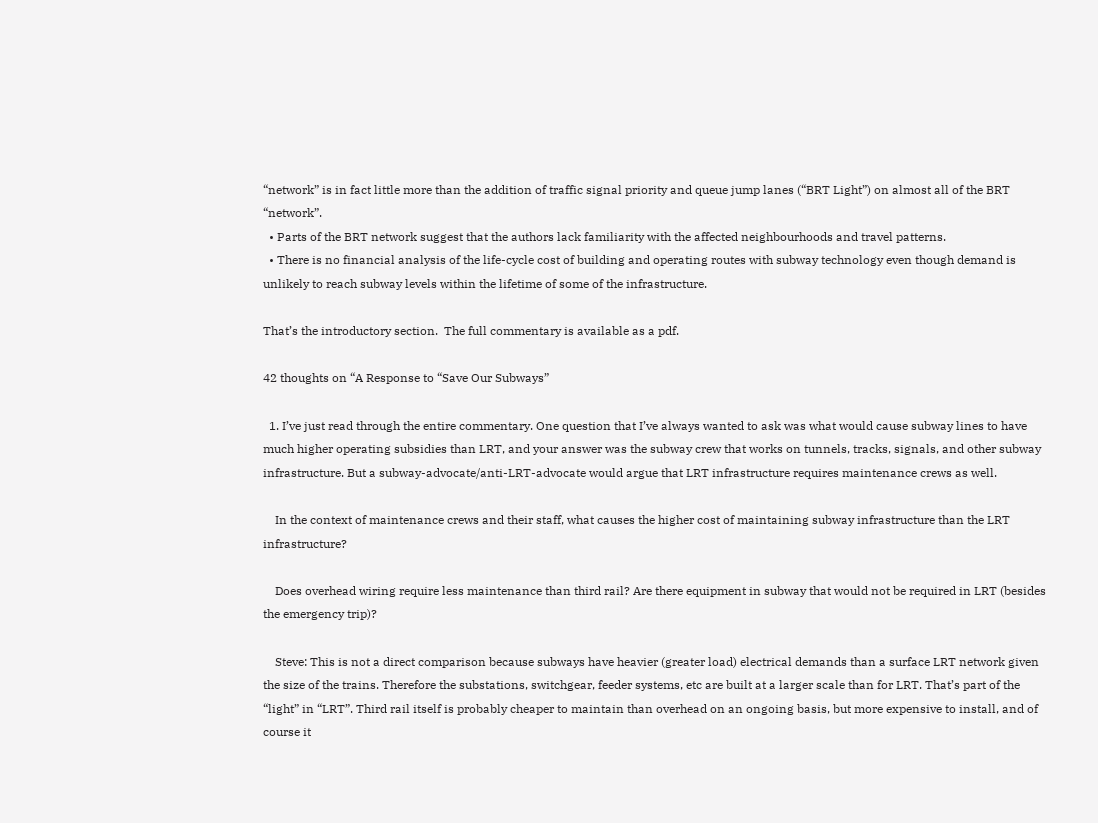“network” is in fact little more than the addition of traffic signal priority and queue jump lanes (“BRT Light”) on almost all of the BRT “network”.
  • Parts of the BRT network suggest that the authors lack familiarity with the affected neighbourhoods and travel patterns.
  • There is no financial analysis of the life-cycle cost of building and operating routes with subway technology even though demand is unlikely to reach subway levels within the lifetime of some of the infrastructure.

That’s the introductory section.  The full commentary is available as a pdf.

42 thoughts on “A Response to “Save Our Subways”

  1. I’ve just read through the entire commentary. One question that I’ve always wanted to ask was what would cause subway lines to have much higher operating subsidies than LRT, and your answer was the subway crew that works on tunnels, tracks, signals, and other subway infrastructure. But a subway-advocate/anti-LRT-advocate would argue that LRT infrastructure requires maintenance crews as well.

    In the context of maintenance crews and their staff, what causes the higher cost of maintaining subway infrastructure than the LRT infrastructure?

    Does overhead wiring require less maintenance than third rail? Are there equipment in subway that would not be required in LRT (besides the emergency trip)?

    Steve: This is not a direct comparison because subways have heavier (greater load) electrical demands than a surface LRT network given the size of the trains. Therefore the substations, switchgear, feeder systems, etc are built at a larger scale than for LRT. That’s part of the “light” in “LRT”. Third rail itself is probably cheaper to maintain than overhead on an ongoing basis, but more expensive to install, and of course it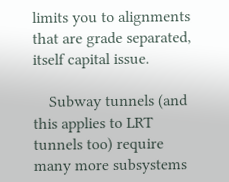limits you to alignments that are grade separated, itself capital issue.

    Subway tunnels (and this applies to LRT tunnels too) require many more subsystems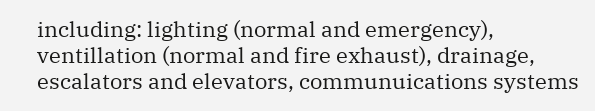including: lighting (normal and emergency), ventillation (normal and fire exhaust), drainage, escalators and elevators, communuications systems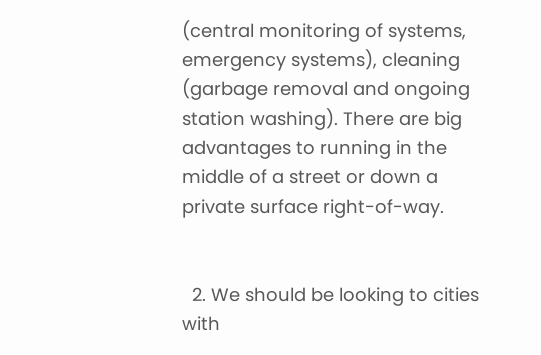(central monitoring of systems, emergency systems), cleaning (garbage removal and ongoing station washing). There are big advantages to running in the middle of a street or down a private surface right-of-way.


  2. We should be looking to cities with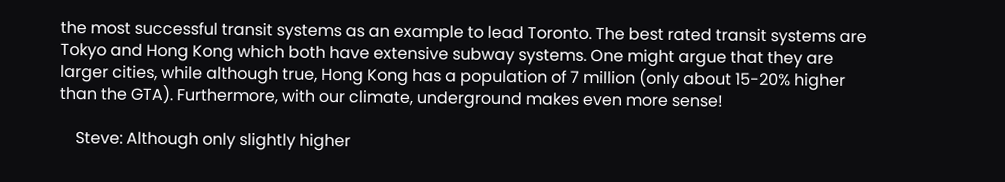the most successful transit systems as an example to lead Toronto. The best rated transit systems are Tokyo and Hong Kong which both have extensive subway systems. One might argue that they are larger cities, while although true, Hong Kong has a population of 7 million (only about 15-20% higher than the GTA). Furthermore, with our climate, underground makes even more sense!

    Steve: Although only slightly higher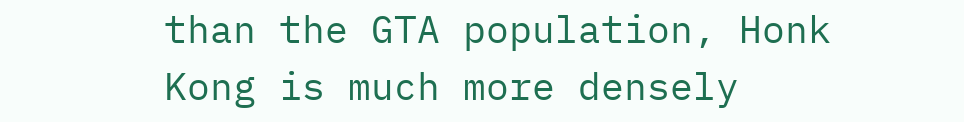than the GTA population, Honk Kong is much more densely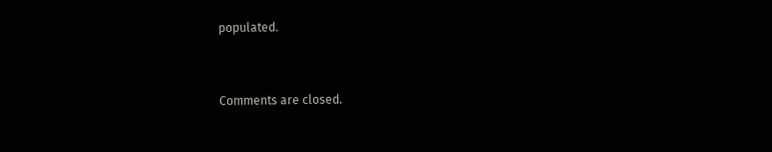populated.


Comments are closed.